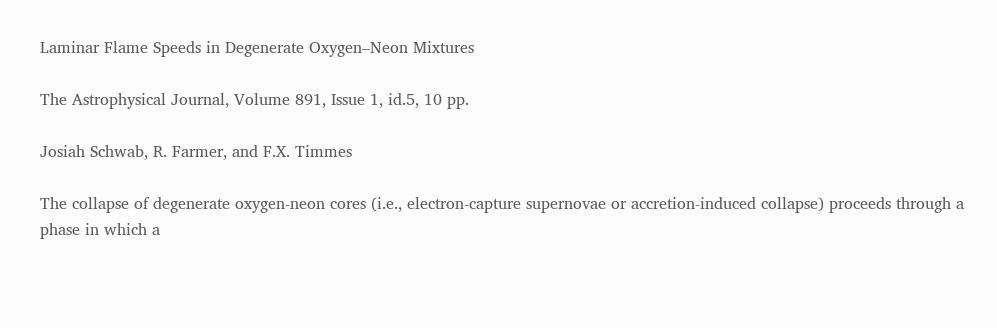Laminar Flame Speeds in Degenerate Oxygen–Neon Mixtures

The Astrophysical Journal, Volume 891, Issue 1, id.5, 10 pp.

Josiah Schwab, R. Farmer, and F.X. Timmes

The collapse of degenerate oxygen-neon cores (i.e., electron-capture supernovae or accretion-induced collapse) proceeds through a phase in which a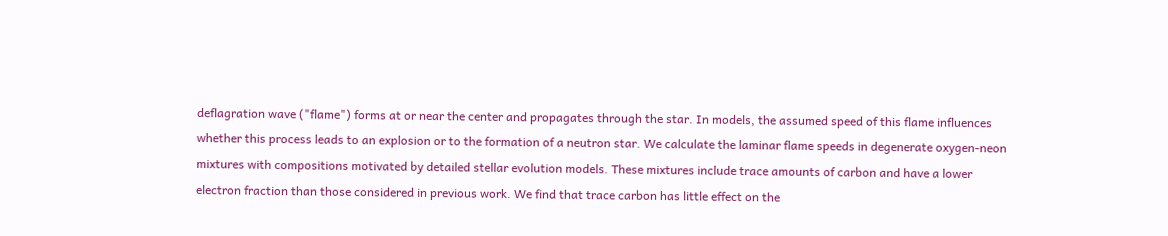deflagration wave ("flame") forms at or near the center and propagates through the star. In models, the assumed speed of this flame influences whether this process leads to an explosion or to the formation of a neutron star. We calculate the laminar flame speeds in degenerate oxygen-neon mixtures with compositions motivated by detailed stellar evolution models. These mixtures include trace amounts of carbon and have a lower electron fraction than those considered in previous work. We find that trace carbon has little effect on the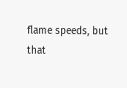flame speeds, but that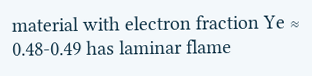material with electron fraction Ye ≈ 0.48-0.49 has laminar flame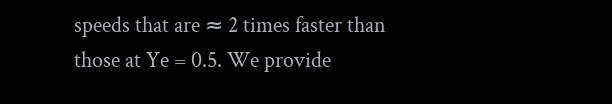speeds that are ≈ 2 times faster than those at Ye = 0.5. We provide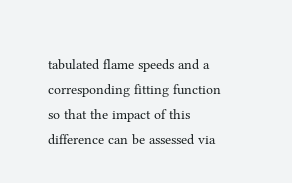tabulated flame speeds and a corresponding fitting function so that the impact of this difference can be assessed via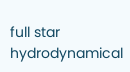full star hydrodynamical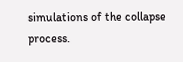simulations of the collapse process.